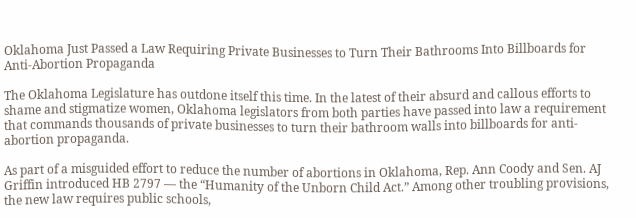Oklahoma Just Passed a Law Requiring Private Businesses to Turn Their Bathrooms Into Billboards for Anti-Abortion Propaganda

The Oklahoma Legislature has outdone itself this time. In the latest of their absurd and callous efforts to shame and stigmatize women, Oklahoma legislators from both parties have passed into law a requirement that commands thousands of private businesses to turn their bathroom walls into billboards for anti-abortion propaganda.

As part of a misguided effort to reduce the number of abortions in Oklahoma, Rep. Ann Coody and Sen. AJ Griffin introduced HB 2797 — the “Humanity of the Unborn Child Act.” Among other troubling provisions, the new law requires public schools,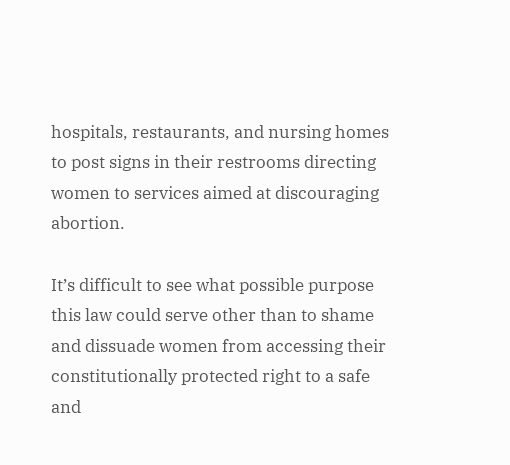hospitals, restaurants, and nursing homes to post signs in their restrooms directing women to services aimed at discouraging abortion.

It’s difficult to see what possible purpose this law could serve other than to shame and dissuade women from accessing their constitutionally protected right to a safe and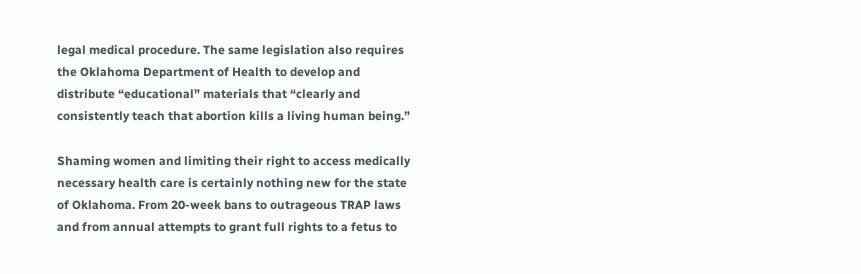legal medical procedure. The same legislation also requires the Oklahoma Department of Health to develop and distribute “educational” materials that “clearly and consistently teach that abortion kills a living human being.”

Shaming women and limiting their right to access medically necessary health care is certainly nothing new for the state of Oklahoma. From 20-week bans to outrageous TRAP laws and from annual attempts to grant full rights to a fetus to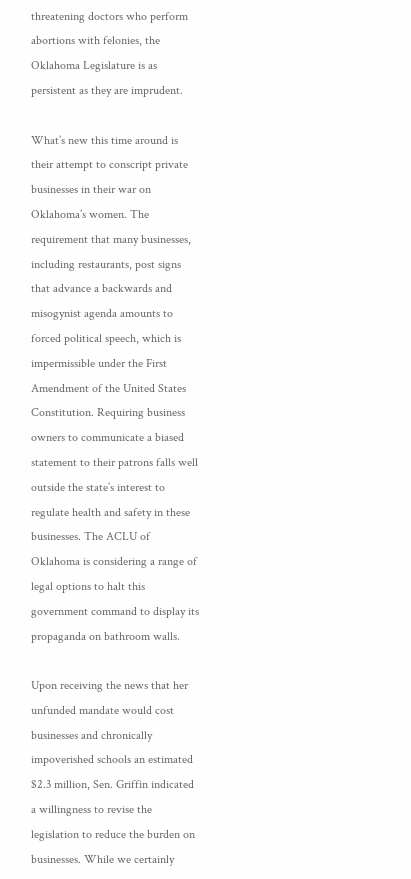threatening doctors who perform abortions with felonies, the Oklahoma Legislature is as persistent as they are imprudent.

What’s new this time around is their attempt to conscript private businesses in their war on Oklahoma’s women. The requirement that many businesses, including restaurants, post signs that advance a backwards and misogynist agenda amounts to forced political speech, which is impermissible under the First Amendment of the United States Constitution. Requiring business owners to communicate a biased statement to their patrons falls well outside the state’s interest to regulate health and safety in these businesses. The ACLU of Oklahoma is considering a range of legal options to halt this government command to display its propaganda on bathroom walls.

Upon receiving the news that her unfunded mandate would cost businesses and chronically impoverished schools an estimated $2.3 million, Sen. Griffin indicated a willingness to revise the legislation to reduce the burden on businesses. While we certainly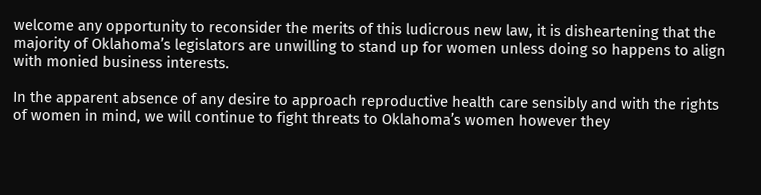welcome any opportunity to reconsider the merits of this ludicrous new law, it is disheartening that the majority of Oklahoma’s legislators are unwilling to stand up for women unless doing so happens to align with monied business interests.

In the apparent absence of any desire to approach reproductive health care sensibly and with the rights of women in mind, we will continue to fight threats to Oklahoma’s women however they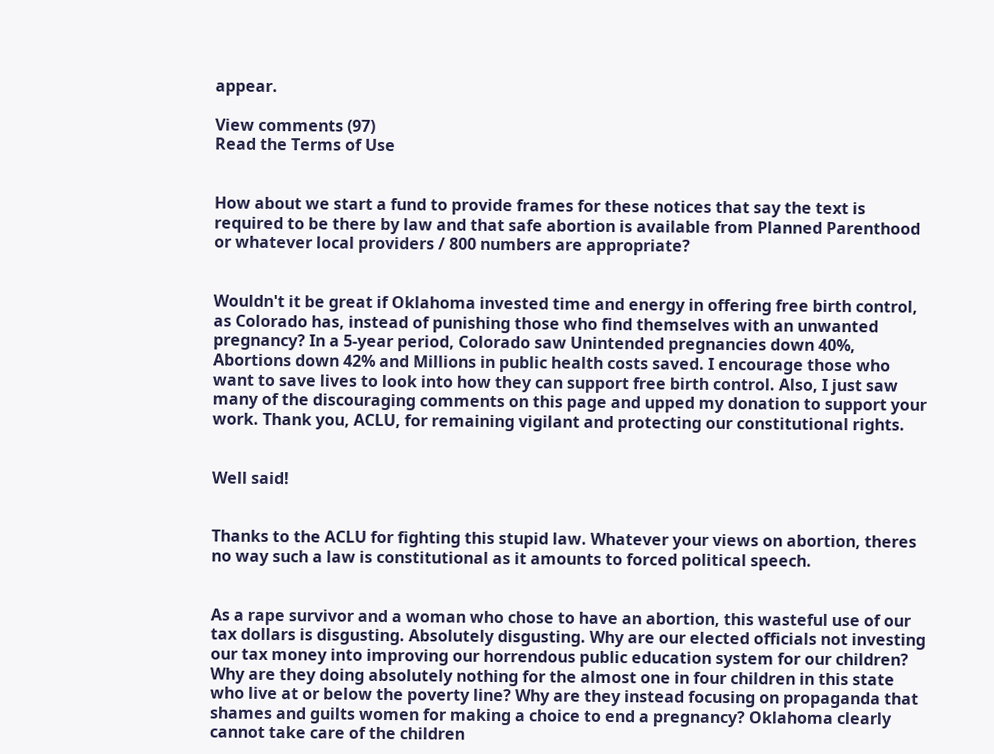appear.

View comments (97)
Read the Terms of Use


How about we start a fund to provide frames for these notices that say the text is required to be there by law and that safe abortion is available from Planned Parenthood or whatever local providers / 800 numbers are appropriate?


Wouldn't it be great if Oklahoma invested time and energy in offering free birth control, as Colorado has, instead of punishing those who find themselves with an unwanted pregnancy? In a 5-year period, Colorado saw Unintended pregnancies down 40%, Abortions down 42% and Millions in public health costs saved. I encourage those who want to save lives to look into how they can support free birth control. Also, I just saw many of the discouraging comments on this page and upped my donation to support your work. Thank you, ACLU, for remaining vigilant and protecting our constitutional rights.


Well said!


Thanks to the ACLU for fighting this stupid law. Whatever your views on abortion, theres no way such a law is constitutional as it amounts to forced political speech.


As a rape survivor and a woman who chose to have an abortion, this wasteful use of our tax dollars is disgusting. Absolutely disgusting. Why are our elected officials not investing our tax money into improving our horrendous public education system for our children? Why are they doing absolutely nothing for the almost one in four children in this state who live at or below the poverty line? Why are they instead focusing on propaganda that shames and guilts women for making a choice to end a pregnancy? Oklahoma clearly cannot take care of the children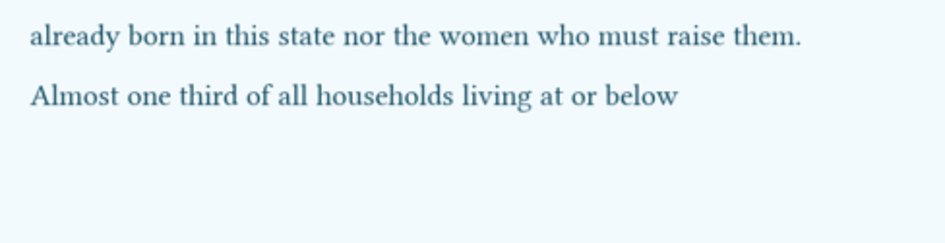already born in this state nor the women who must raise them. Almost one third of all households living at or below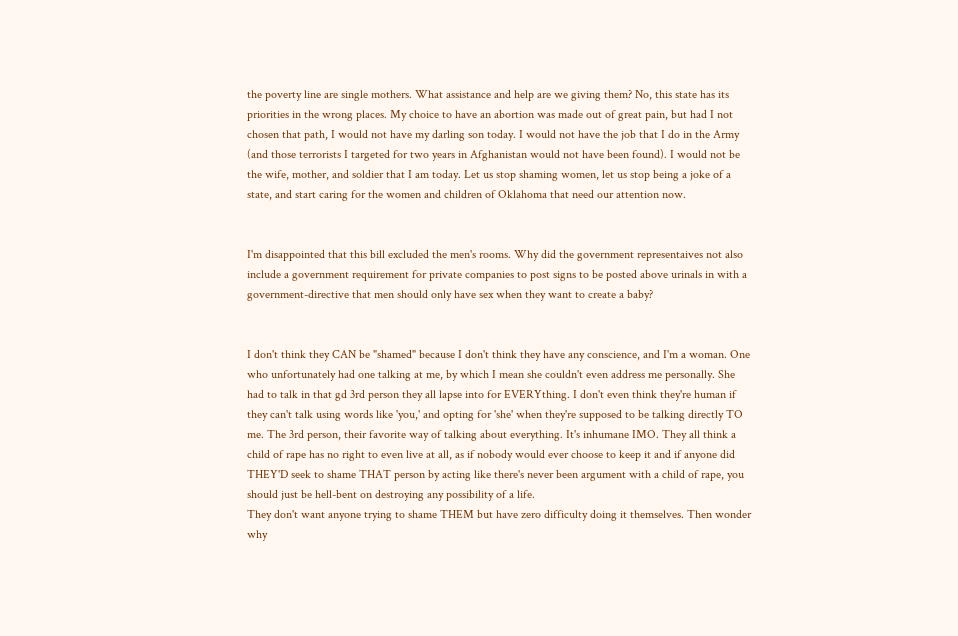the poverty line are single mothers. What assistance and help are we giving them? No, this state has its priorities in the wrong places. My choice to have an abortion was made out of great pain, but had I not chosen that path, I would not have my darling son today. I would not have the job that I do in the Army (and those terrorists I targeted for two years in Afghanistan would not have been found). I would not be the wife, mother, and soldier that I am today. Let us stop shaming women, let us stop being a joke of a state, and start caring for the women and children of Oklahoma that need our attention now.


I'm disappointed that this bill excluded the men's rooms. Why did the government representaives not also include a government requirement for private companies to post signs to be posted above urinals in with a government-directive that men should only have sex when they want to create a baby?


I don't think they CAN be "shamed" because I don't think they have any conscience, and I'm a woman. One who unfortunately had one talking at me, by which I mean she couldn't even address me personally. She had to talk in that gd 3rd person they all lapse into for EVERYthing. I don't even think they're human if they can't talk using words like 'you,' and opting for 'she' when they're supposed to be talking directly TO me. The 3rd person, their favorite way of talking about everything. It's inhumane IMO. They all think a child of rape has no right to even live at all, as if nobody would ever choose to keep it and if anyone did THEY'D seek to shame THAT person by acting like there's never been argument with a child of rape, you should just be hell-bent on destroying any possibility of a life.
They don't want anyone trying to shame THEM but have zero difficulty doing it themselves. Then wonder why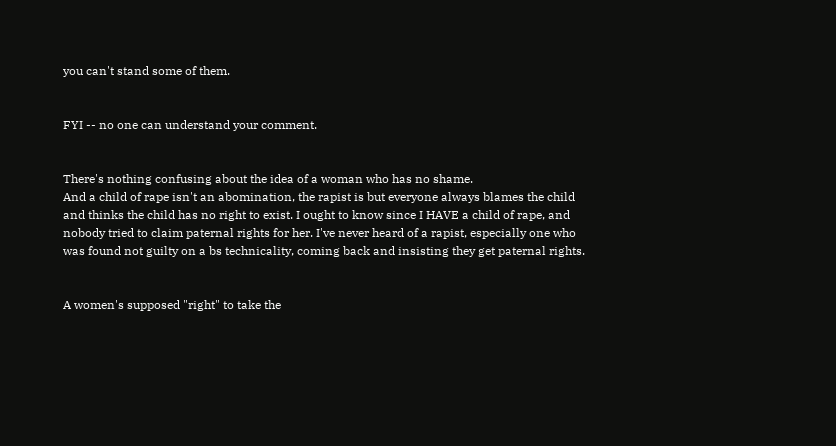you can't stand some of them.


FYI -- no one can understand your comment.


There's nothing confusing about the idea of a woman who has no shame.
And a child of rape isn't an abomination, the rapist is but everyone always blames the child and thinks the child has no right to exist. I ought to know since I HAVE a child of rape, and nobody tried to claim paternal rights for her. I've never heard of a rapist, especially one who was found not guilty on a bs technicality, coming back and insisting they get paternal rights.


A women's supposed "right" to take the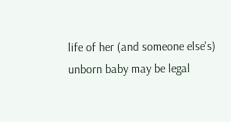life of her (and someone else's) unborn baby may be legal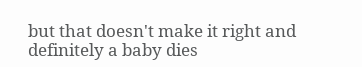but that doesn't make it right and definitely a baby dies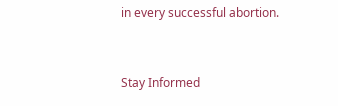in every successful abortion.


Stay Informed